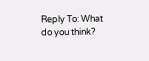Reply To: What do you think?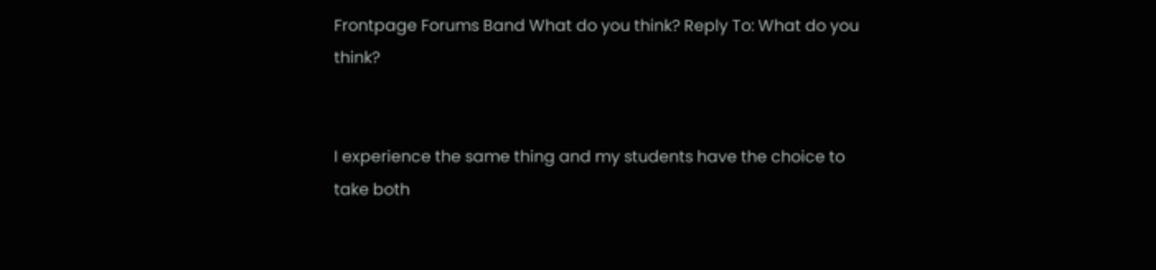Frontpage Forums Band What do you think? Reply To: What do you think?


I experience the same thing and my students have the choice to take both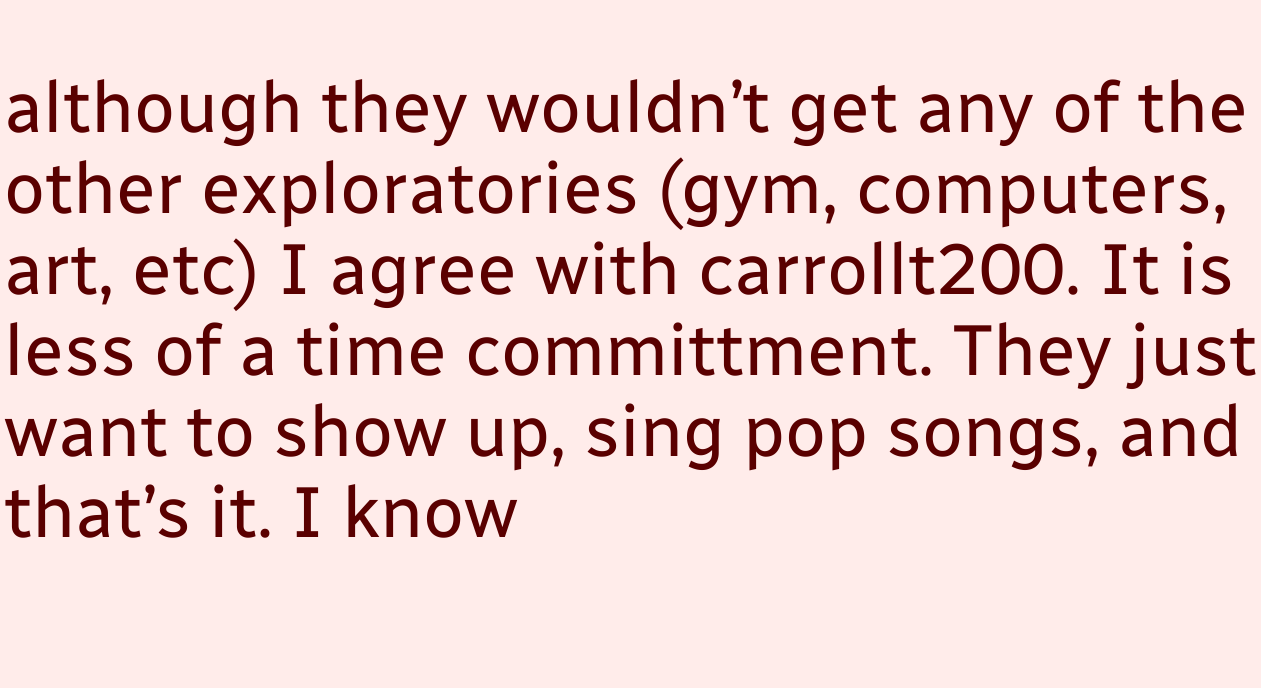although they wouldn’t get any of the other exploratories (gym, computers, art, etc) I agree with carrollt200. It is less of a time committment. They just want to show up, sing pop songs, and that’s it. I know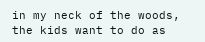in my neck of the woods, the kids want to do as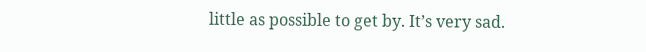little as possible to get by. It’s very sad.